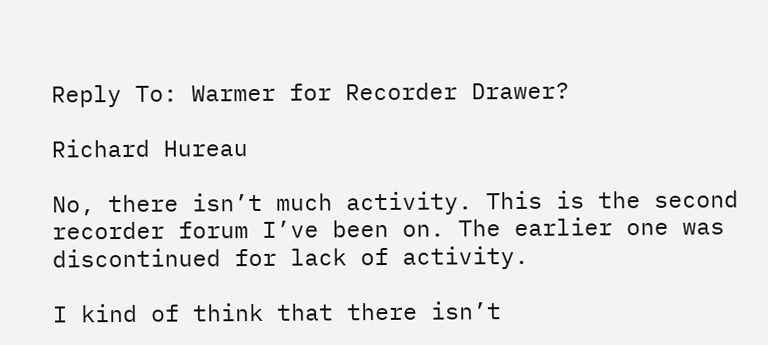Reply To: Warmer for Recorder Drawer?

Richard Hureau

No, there isn’t much activity. This is the second recorder forum I’ve been on. The earlier one was discontinued for lack of activity.

I kind of think that there isn’t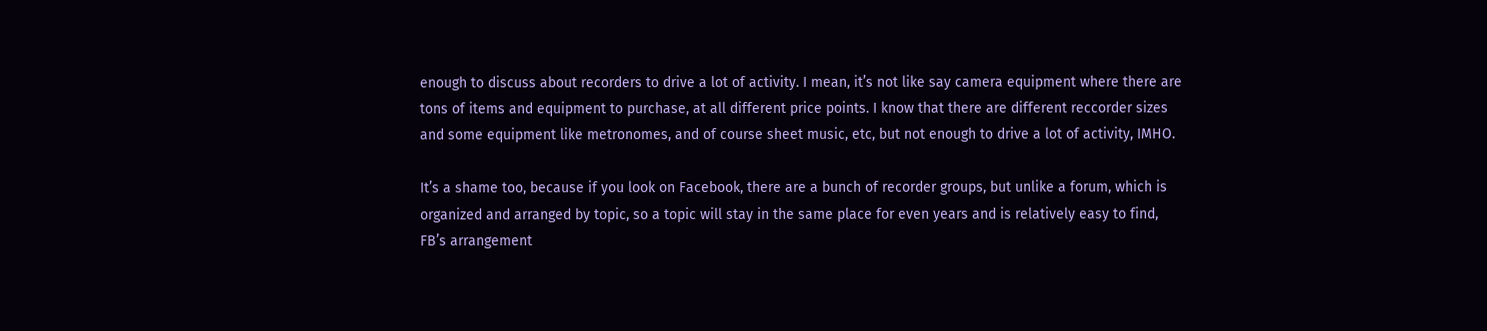enough to discuss about recorders to drive a lot of activity. I mean, it’s not like say camera equipment where there are tons of items and equipment to purchase, at all different price points. I know that there are different reccorder sizes and some equipment like metronomes, and of course sheet music, etc, but not enough to drive a lot of activity, IMHO.

It’s a shame too, because if you look on Facebook, there are a bunch of recorder groups, but unlike a forum, which is organized and arranged by topic, so a topic will stay in the same place for even years and is relatively easy to find, FB’s arrangement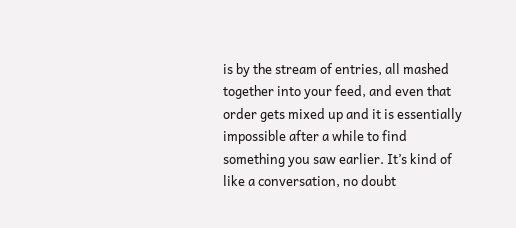is by the stream of entries, all mashed together into your feed, and even that order gets mixed up and it is essentially impossible after a while to find something you saw earlier. It’s kind of like a conversation, no doubt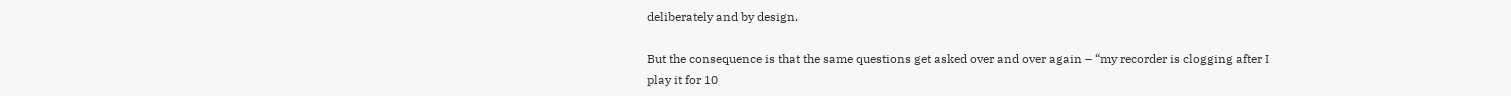deliberately and by design.

But the consequence is that the same questions get asked over and over again – “my recorder is clogging after I play it for 10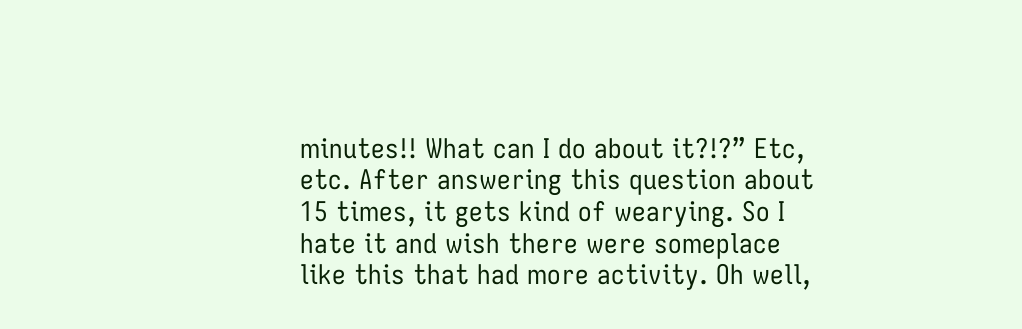minutes!! What can I do about it?!?” Etc, etc. After answering this question about 15 times, it gets kind of wearying. So I hate it and wish there were someplace like this that had more activity. Oh well,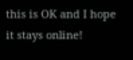this is OK and I hope it stays online!